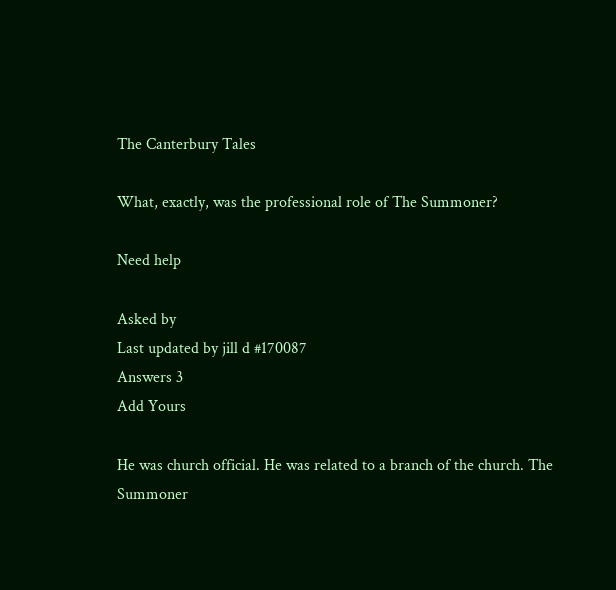The Canterbury Tales

What, exactly, was the professional role of The Summoner?

Need help

Asked by
Last updated by jill d #170087
Answers 3
Add Yours

He was church official. He was related to a branch of the church. The Summoner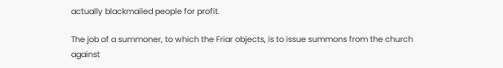actually blackmailed people for profit.

The job of a summoner, to which the Friar objects, is to issue summons from the church against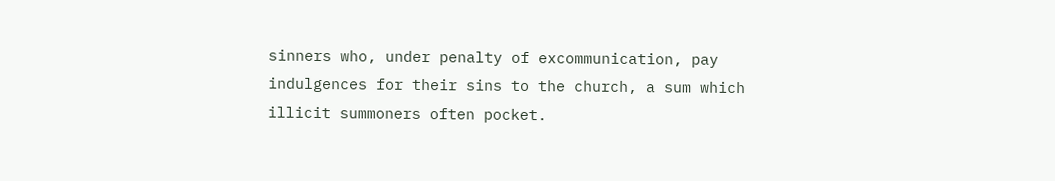sinners who, under penalty of excommunication, pay indulgences for their sins to the church, a sum which illicit summoners often pocket.